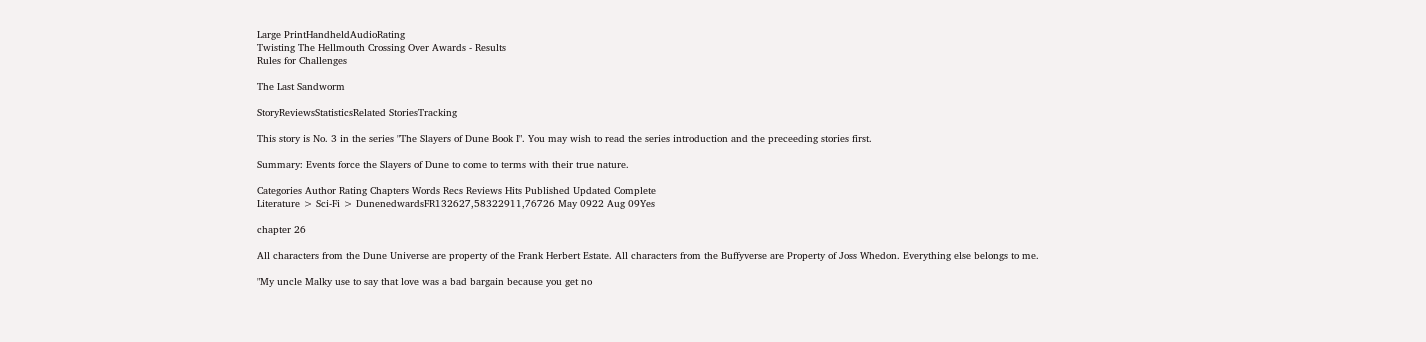Large PrintHandheldAudioRating
Twisting The Hellmouth Crossing Over Awards - Results
Rules for Challenges

The Last Sandworm

StoryReviewsStatisticsRelated StoriesTracking

This story is No. 3 in the series "The Slayers of Dune Book I". You may wish to read the series introduction and the preceeding stories first.

Summary: Events force the Slayers of Dune to come to terms with their true nature.

Categories Author Rating Chapters Words Recs Reviews Hits Published Updated Complete
Literature > Sci-Fi > DunenedwardsFR132627,58322911,76726 May 0922 Aug 09Yes

chapter 26

All characters from the Dune Universe are property of the Frank Herbert Estate. All characters from the Buffyverse are Property of Joss Whedon. Everything else belongs to me.

"My uncle Malky use to say that love was a bad bargain because you get no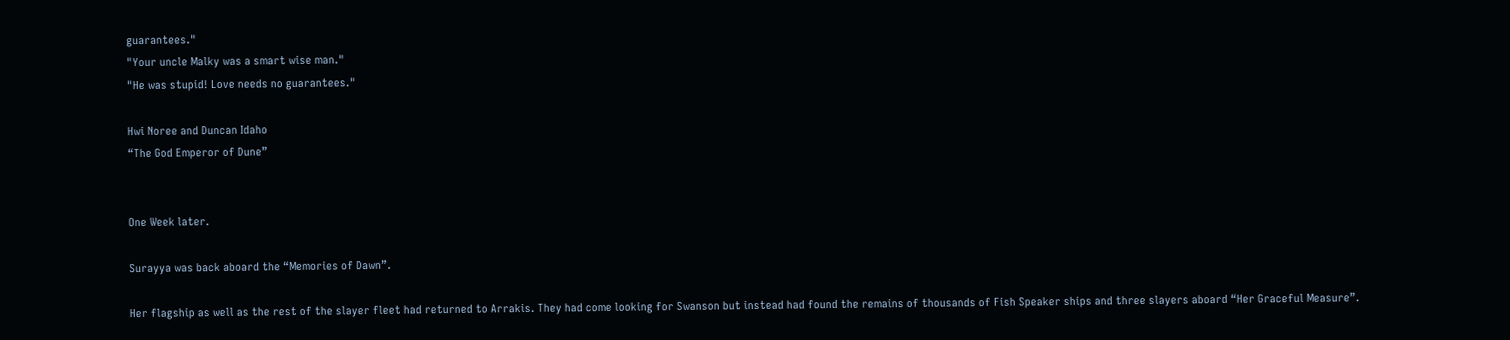guarantees."
"Your uncle Malky was a smart wise man."
"He was stupid! Love needs no guarantees."

Hwi Noree and Duncan Idaho
“The God Emperor of Dune”


One Week later.

Surayya was back aboard the “Memories of Dawn”.

Her flagship as well as the rest of the slayer fleet had returned to Arrakis. They had come looking for Swanson but instead had found the remains of thousands of Fish Speaker ships and three slayers aboard “Her Graceful Measure”.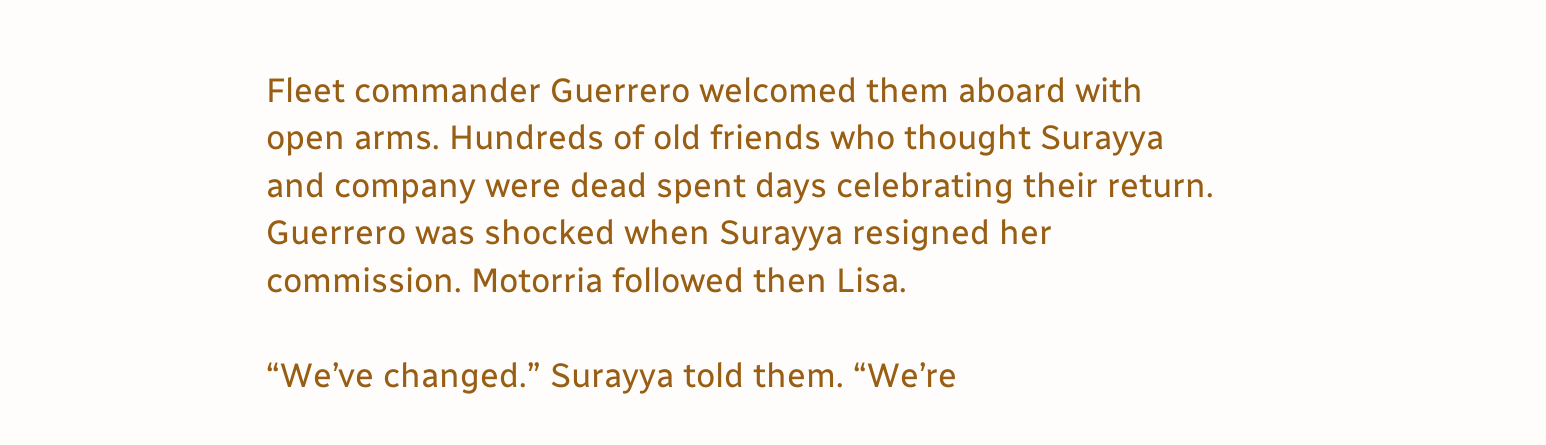Fleet commander Guerrero welcomed them aboard with open arms. Hundreds of old friends who thought Surayya and company were dead spent days celebrating their return. Guerrero was shocked when Surayya resigned her commission. Motorria followed then Lisa.

“We’ve changed.” Surayya told them. “We’re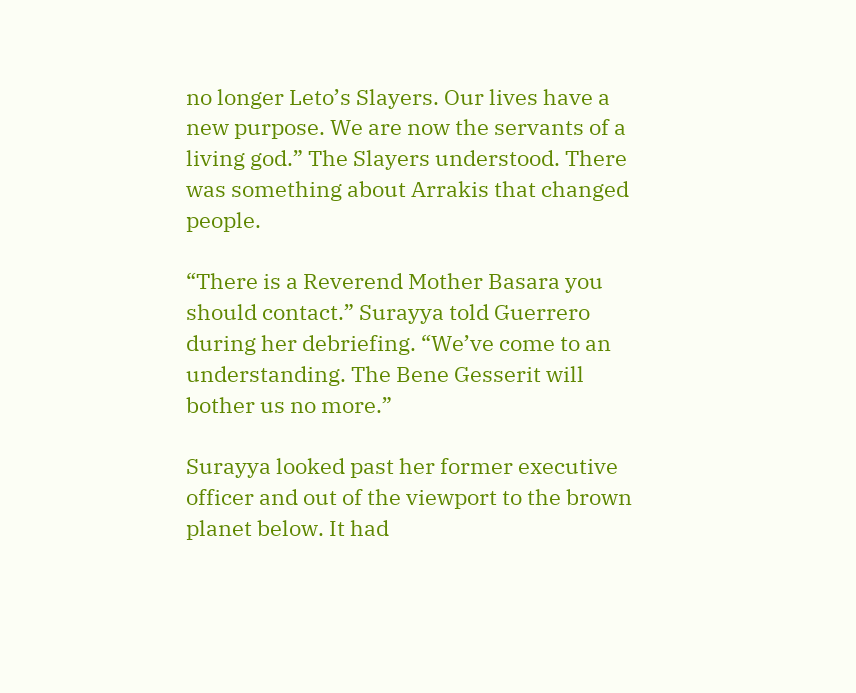no longer Leto’s Slayers. Our lives have a new purpose. We are now the servants of a living god.” The Slayers understood. There was something about Arrakis that changed people.

“There is a Reverend Mother Basara you should contact.” Surayya told Guerrero during her debriefing. “We’ve come to an understanding. The Bene Gesserit will bother us no more.”

Surayya looked past her former executive officer and out of the viewport to the brown planet below. It had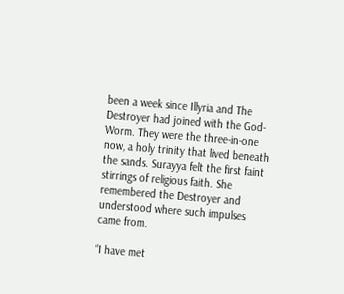been a week since Illyria and The Destroyer had joined with the God-Worm. They were the three-in-one now, a holy trinity that lived beneath the sands. Surayya felt the first faint stirrings of religious faith. She remembered the Destroyer and understood where such impulses came from.

“I have met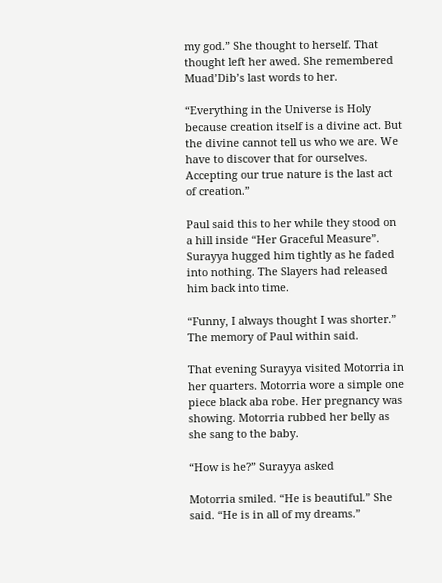my god.” She thought to herself. That thought left her awed. She remembered Muad’Dib’s last words to her.

“Everything in the Universe is Holy because creation itself is a divine act. But the divine cannot tell us who we are. We have to discover that for ourselves. Accepting our true nature is the last act of creation.”

Paul said this to her while they stood on a hill inside “Her Graceful Measure”. Surayya hugged him tightly as he faded into nothing. The Slayers had released him back into time.

“Funny, I always thought I was shorter.” The memory of Paul within said.

That evening Surayya visited Motorria in her quarters. Motorria wore a simple one piece black aba robe. Her pregnancy was showing. Motorria rubbed her belly as she sang to the baby.

“How is he?” Surayya asked

Motorria smiled. “He is beautiful.” She said. “He is in all of my dreams.”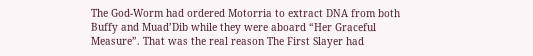The God-Worm had ordered Motorria to extract DNA from both Buffy and Muad’Dib while they were aboard “Her Graceful Measure”. That was the real reason The First Slayer had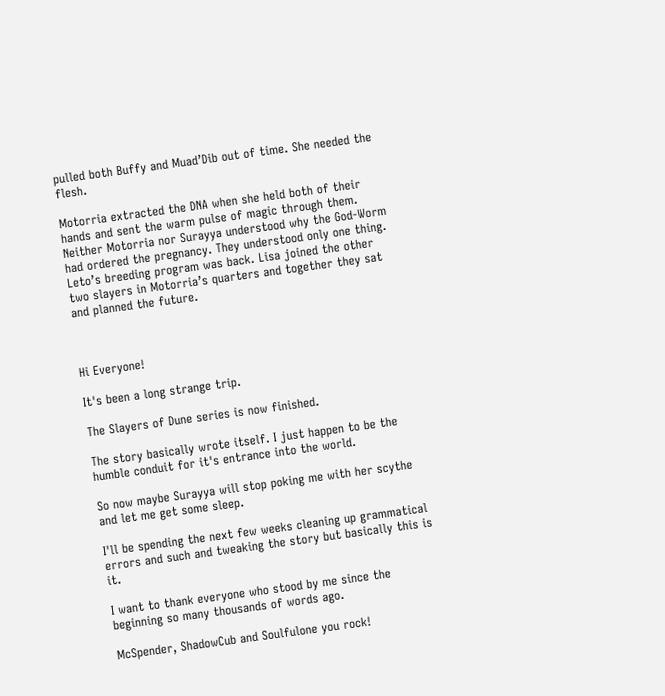pulled both Buffy and Muad’Dib out of time. She needed the flesh.

Motorria extracted the DNA when she held both of their hands and sent the warm pulse of magic through them. Neither Motorria nor Surayya understood why the God-Worm had ordered the pregnancy. They understood only one thing. Leto’s breeding program was back. Lisa joined the other two slayers in Motorria’s quarters and together they sat and planned the future.



Hi Everyone!

It's been a long strange trip.

The Slayers of Dune series is now finished.

The story basically wrote itself. I just happen to be the humble conduit for it's entrance into the world.

So now maybe Surayya will stop poking me with her scythe and let me get some sleep.

I'll be spending the next few weeks cleaning up grammatical errors and such and tweaking the story but basically this is it.

I want to thank everyone who stood by me since the beginning so many thousands of words ago.

McSpender, ShadowCub and Soulfulone you rock!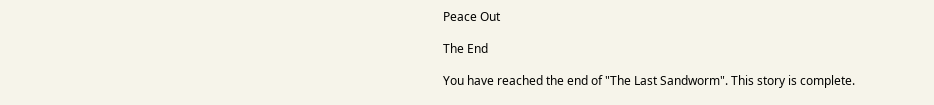Peace Out

The End

You have reached the end of "The Last Sandworm". This story is complete.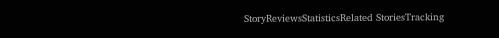StoryReviewsStatisticsRelated StoriesTracking